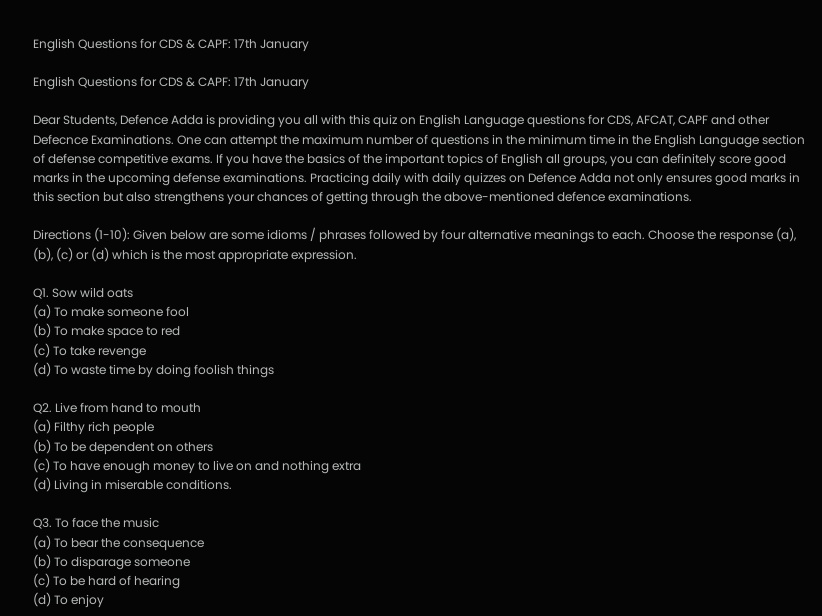English Questions for CDS & CAPF: 17th January

English Questions for CDS & CAPF: 17th January

Dear Students, Defence Adda is providing you all with this quiz on English Language questions for CDS, AFCAT, CAPF and other Defecnce Examinations. One can attempt the maximum number of questions in the minimum time in the English Language section of defense competitive exams. If you have the basics of the important topics of English all groups, you can definitely score good marks in the upcoming defense examinations. Practicing daily with daily quizzes on Defence Adda not only ensures good marks in this section but also strengthens your chances of getting through the above-mentioned defence examinations.

Directions (1-10): Given below are some idioms / phrases followed by four alternative meanings to each. Choose the response (a), (b), (c) or (d) which is the most appropriate expression.

Q1. Sow wild oats
(a) To make someone fool
(b) To make space to red
(c) To take revenge
(d) To waste time by doing foolish things

Q2. Live from hand to mouth
(a) Filthy rich people
(b) To be dependent on others
(c) To have enough money to live on and nothing extra
(d) Living in miserable conditions.

Q3. To face the music
(a) To bear the consequence
(b) To disparage someone
(c) To be hard of hearing
(d) To enjoy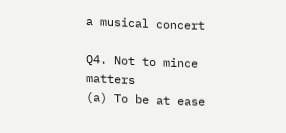a musical concert

Q4. Not to mince matters
(a) To be at ease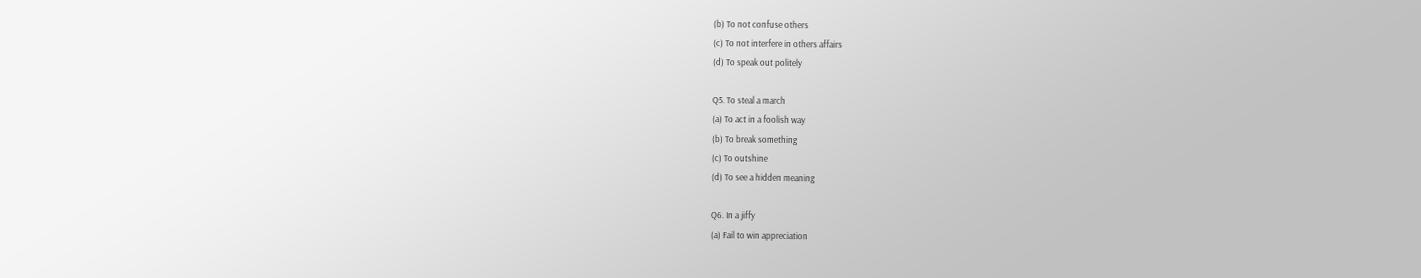(b) To not confuse others
(c) To not interfere in others affairs
(d) To speak out politely

Q5. To steal a march
(a) To act in a foolish way
(b) To break something
(c) To outshine
(d) To see a hidden meaning

Q6. In a jiffy
(a) Fail to win appreciation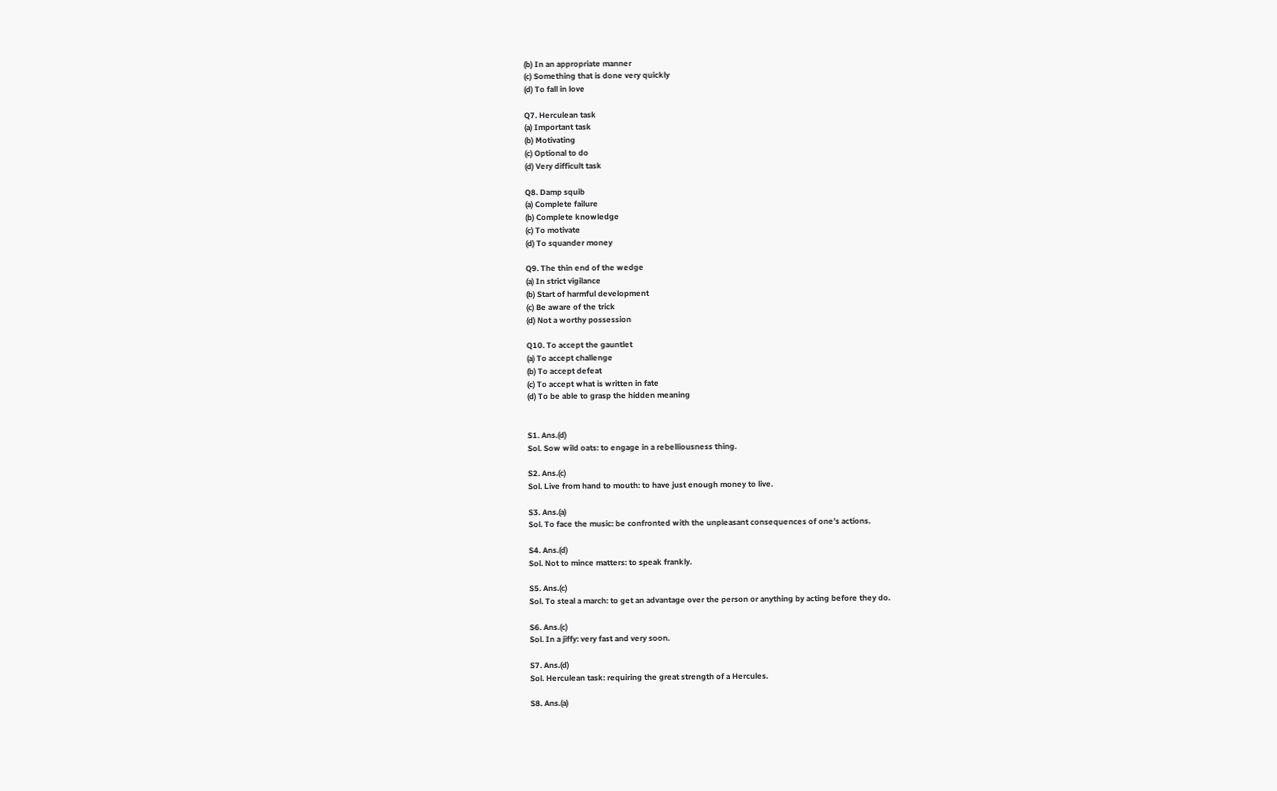(b) In an appropriate manner
(c) Something that is done very quickly
(d) To fall in love

Q7. Herculean task
(a) Important task
(b) Motivating
(c) Optional to do
(d) Very difficult task

Q8. Damp squib
(a) Complete failure
(b) Complete knowledge
(c) To motivate
(d) To squander money

Q9. The thin end of the wedge
(a) In strict vigilance
(b) Start of harmful development
(c) Be aware of the trick
(d) Not a worthy possession

Q10. To accept the gauntlet
(a) To accept challenge
(b) To accept defeat
(c) To accept what is written in fate
(d) To be able to grasp the hidden meaning


S1. Ans.(d)
Sol. Sow wild oats: to engage in a rebelliousness thing.

S2. Ans.(c)
Sol. Live from hand to mouth: to have just enough money to live.

S3. Ans.(a)
Sol. To face the music: be confronted with the unpleasant consequences of one’s actions.

S4. Ans.(d)
Sol. Not to mince matters: to speak frankly.

S5. Ans.(c)
Sol. To steal a march: to get an advantage over the person or anything by acting before they do.

S6. Ans.(c)
Sol. In a jiffy: very fast and very soon.

S7. Ans.(d)
Sol. Herculean task: requiring the great strength of a Hercules.

S8. Ans.(a)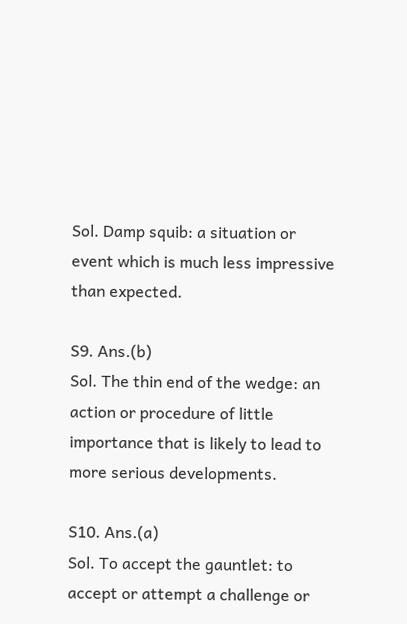Sol. Damp squib: a situation or event which is much less impressive than expected.

S9. Ans.(b)
Sol. The thin end of the wedge: an action or procedure of little importance that is likely to lead to more serious developments.

S10. Ans.(a)
Sol. To accept the gauntlet: to accept or attempt a challenge or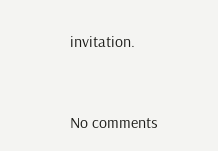invitation.


No comments